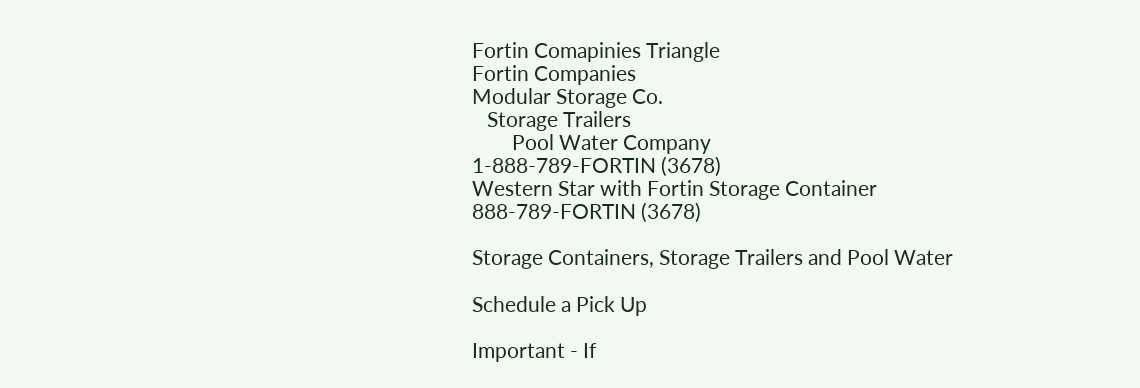Fortin Comapinies Triangle
Fortin Companies
Modular Storage Co.
   Storage Trailers
        Pool Water Company
1-888-789-FORTIN (3678)
Western Star with Fortin Storage Container
888-789-FORTIN (3678)

Storage Containers, Storage Trailers and Pool Water

Schedule a Pick Up

Important - If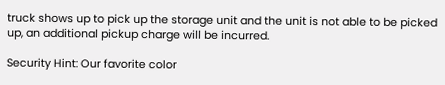truck shows up to pick up the storage unit and the unit is not able to be picked up, an additional pickup charge will be incurred.

Security Hint: Our favorite color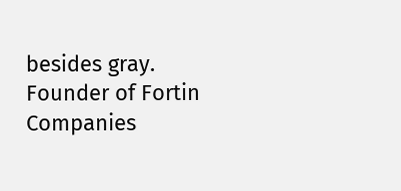besides gray. Founder of Fortin Companies